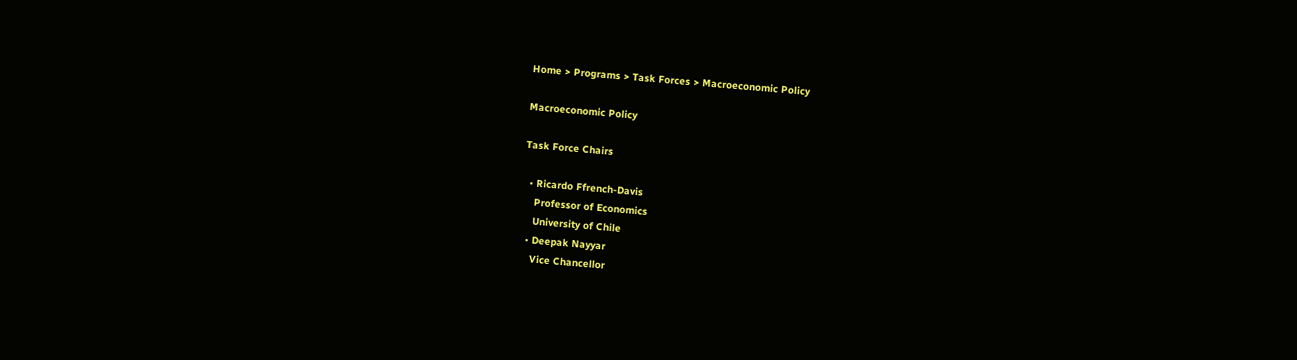Home > Programs > Task Forces > Macroeconomic Policy

Macroeconomic Policy

Task Force Chairs

  • Ricardo Ffrench-Davis
    Professor of Economics
    University of Chile
  • Deepak Nayyar
    Vice Chancellor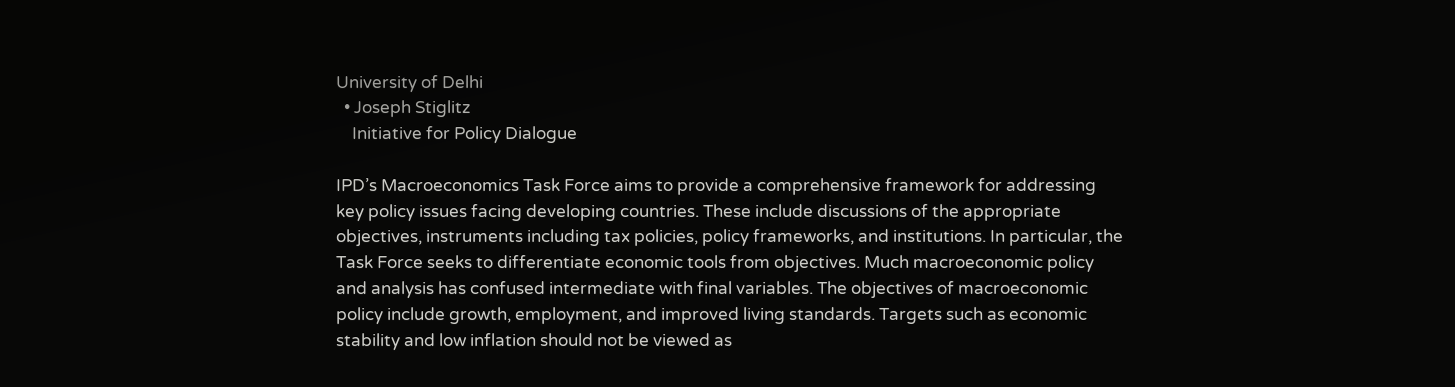University of Delhi
  • Joseph Stiglitz
    Initiative for Policy Dialogue

IPD’s Macroeconomics Task Force aims to provide a comprehensive framework for addressing key policy issues facing developing countries. These include discussions of the appropriate objectives, instruments including tax policies, policy frameworks, and institutions. In particular, the Task Force seeks to differentiate economic tools from objectives. Much macroeconomic policy and analysis has confused intermediate with final variables. The objectives of macroeconomic policy include growth, employment, and improved living standards. Targets such as economic stability and low inflation should not be viewed as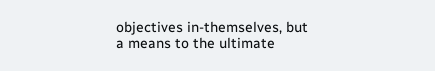objectives in-themselves, but a means to the ultimate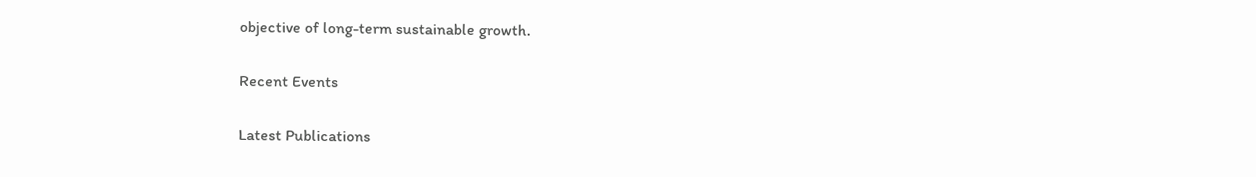objective of long-term sustainable growth.

Recent Events

Latest Publications